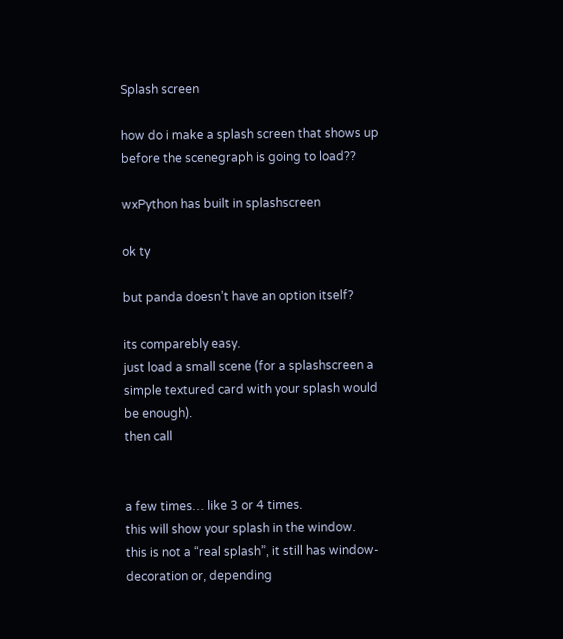Splash screen

how do i make a splash screen that shows up before the scenegraph is going to load??

wxPython has built in splashscreen

ok ty

but panda doesn’t have an option itself?

its comparebly easy.
just load a small scene (for a splashscreen a simple textured card with your splash would be enough).
then call


a few times… like 3 or 4 times.
this will show your splash in the window.
this is not a “real splash”, it still has window-decoration or, depending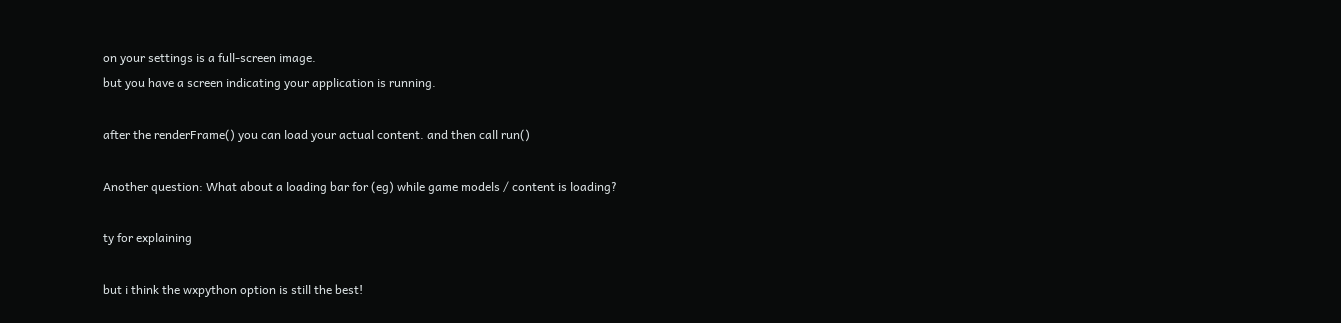on your settings is a full-screen image.
but you have a screen indicating your application is running.

after the renderFrame() you can load your actual content. and then call run()

Another question: What about a loading bar for (eg) while game models / content is loading?

ty for explaining

but i think the wxpython option is still the best!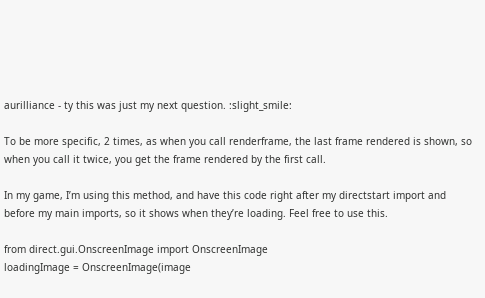aurilliance - ty this was just my next question. :slight_smile:

To be more specific, 2 times, as when you call renderframe, the last frame rendered is shown, so when you call it twice, you get the frame rendered by the first call.

In my game, I’m using this method, and have this code right after my directstart import and before my main imports, so it shows when they’re loading. Feel free to use this.

from direct.gui.OnscreenImage import OnscreenImage
loadingImage = OnscreenImage(image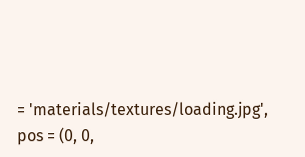= 'materials/textures/loading.jpg', pos = (0, 0,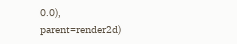0.0), parent=render2d)